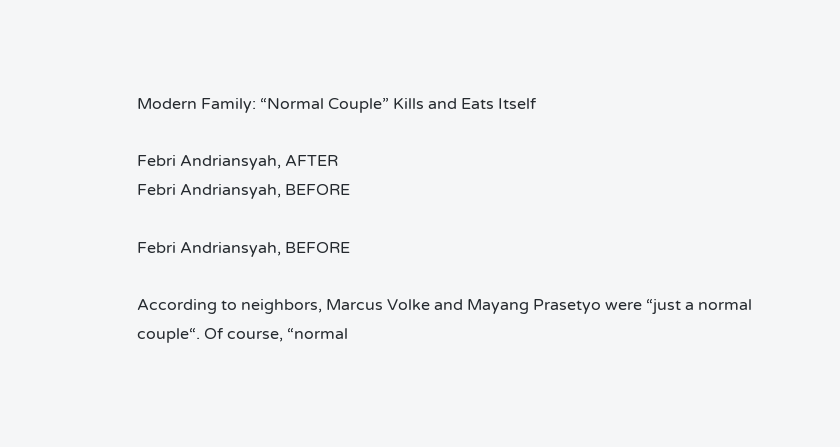Modern Family: “Normal Couple” Kills and Eats Itself

Febri Andriansyah, AFTER
Febri Andriansyah, BEFORE

Febri Andriansyah, BEFORE

According to neighbors, Marcus Volke and Mayang Prasetyo were “just a normal couple“. Of course, “normal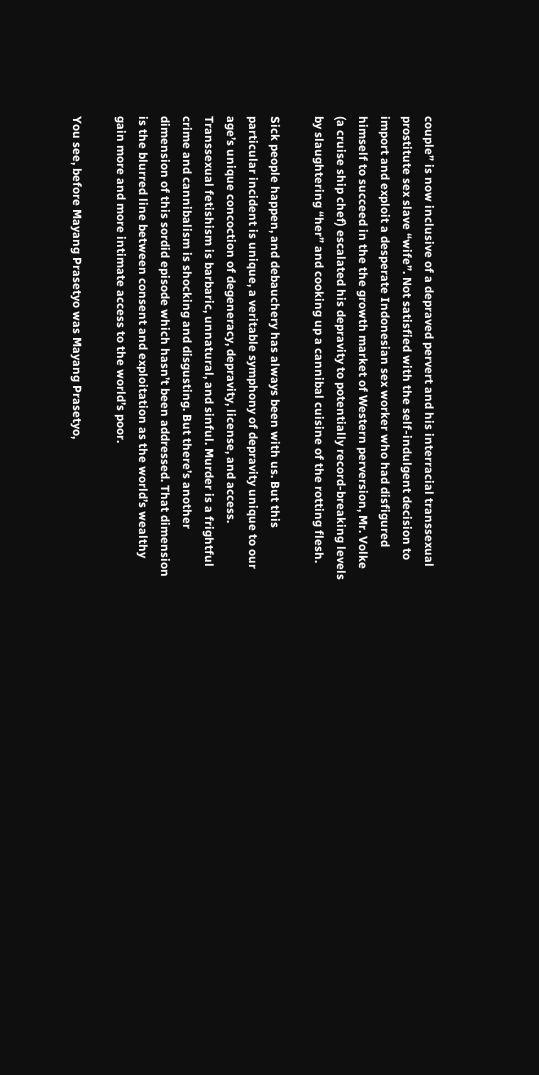couple” is now inclusive of a depraved pervert and his interracial transsexual prostitute sex slave “wife”. Not satisfied with the self-indulgent decision to import and exploit a desperate Indonesian sex worker who had disfigured himself to succeed in the the growth market of Western perversion, Mr. Volke (a cruise ship chef) escalated his depravity to potentially record-breaking levels by slaughtering “her” and cooking up a cannibal cuisine of the rotting flesh.

Sick people happen, and debauchery has always been with us. But this particular incident is unique, a veritable symphony of depravity unique to our age’s unique concoction of degeneracy, depravity, license, and access. Transsexual fetishism is barbaric, unnatural, and sinful. Murder is a frightful crime and cannibalism is shocking and disgusting. But there’s another dimension of this sordid episode which hasn’t been addressed. That dimension is the blurred line between consent and exploitation as the world’s wealthy gain more and more intimate access to the world’s poor.

You see, before Mayang Prasetyo was Mayang Prasetyo,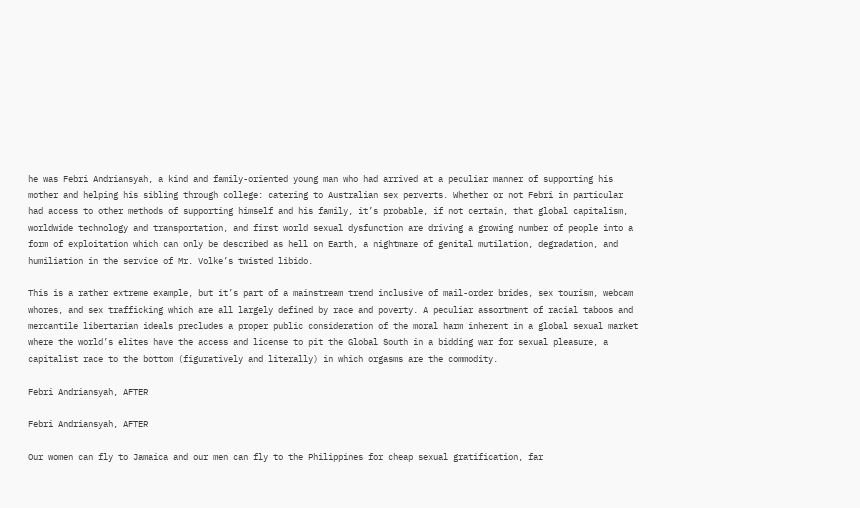he was Febri Andriansyah, a kind and family-oriented young man who had arrived at a peculiar manner of supporting his mother and helping his sibling through college: catering to Australian sex perverts. Whether or not Febri in particular had access to other methods of supporting himself and his family, it’s probable, if not certain, that global capitalism, worldwide technology and transportation, and first world sexual dysfunction are driving a growing number of people into a form of exploitation which can only be described as hell on Earth, a nightmare of genital mutilation, degradation, and humiliation in the service of Mr. Volke’s twisted libido.

This is a rather extreme example, but it’s part of a mainstream trend inclusive of mail-order brides, sex tourism, webcam whores, and sex trafficking which are all largely defined by race and poverty. A peculiar assortment of racial taboos and mercantile libertarian ideals precludes a proper public consideration of the moral harm inherent in a global sexual market where the world’s elites have the access and license to pit the Global South in a bidding war for sexual pleasure, a capitalist race to the bottom (figuratively and literally) in which orgasms are the commodity.

Febri Andriansyah, AFTER

Febri Andriansyah, AFTER

Our women can fly to Jamaica and our men can fly to the Philippines for cheap sexual gratification, far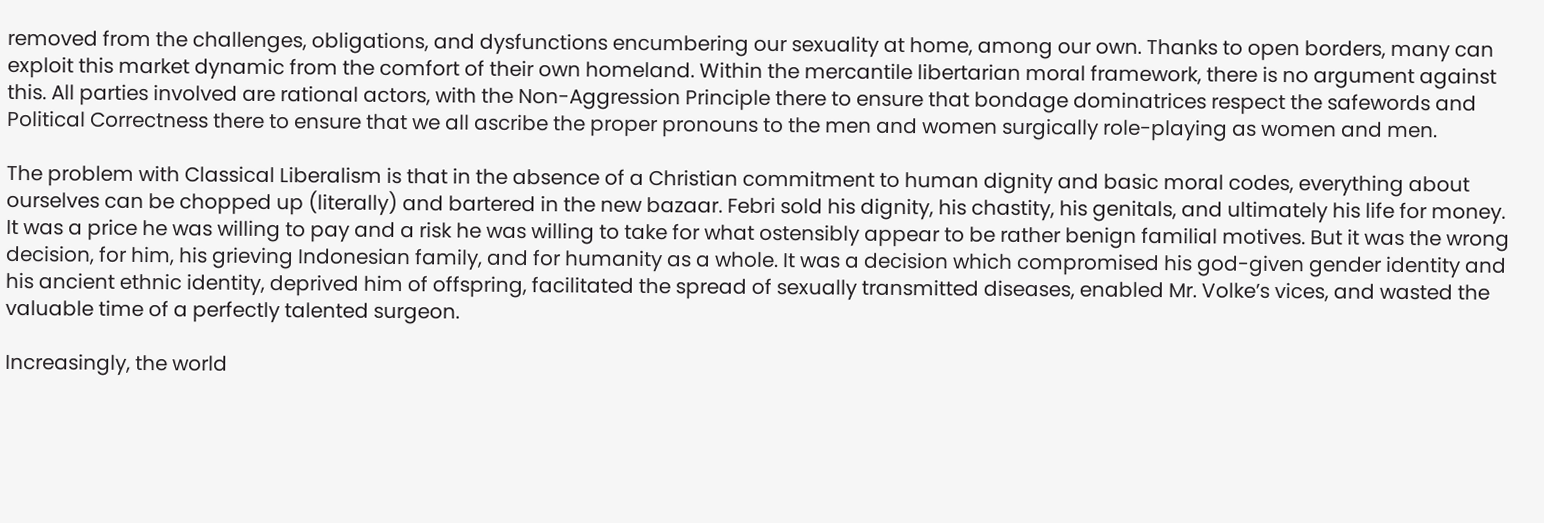removed from the challenges, obligations, and dysfunctions encumbering our sexuality at home, among our own. Thanks to open borders, many can exploit this market dynamic from the comfort of their own homeland. Within the mercantile libertarian moral framework, there is no argument against this. All parties involved are rational actors, with the Non-Aggression Principle there to ensure that bondage dominatrices respect the safewords and Political Correctness there to ensure that we all ascribe the proper pronouns to the men and women surgically role-playing as women and men.

The problem with Classical Liberalism is that in the absence of a Christian commitment to human dignity and basic moral codes, everything about ourselves can be chopped up (literally) and bartered in the new bazaar. Febri sold his dignity, his chastity, his genitals, and ultimately his life for money. It was a price he was willing to pay and a risk he was willing to take for what ostensibly appear to be rather benign familial motives. But it was the wrong decision, for him, his grieving Indonesian family, and for humanity as a whole. It was a decision which compromised his god-given gender identity and his ancient ethnic identity, deprived him of offspring, facilitated the spread of sexually transmitted diseases, enabled Mr. Volke’s vices, and wasted the valuable time of a perfectly talented surgeon.

Increasingly, the world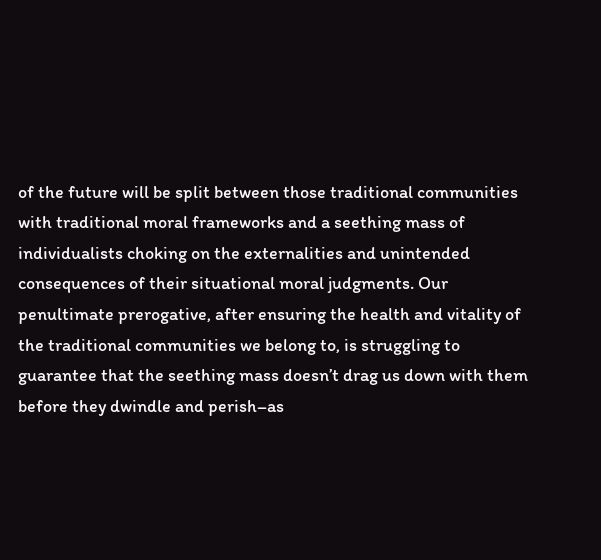of the future will be split between those traditional communities with traditional moral frameworks and a seething mass of individualists choking on the externalities and unintended consequences of their situational moral judgments. Our penultimate prerogative, after ensuring the health and vitality of the traditional communities we belong to, is struggling to guarantee that the seething mass doesn’t drag us down with them before they dwindle and perish–as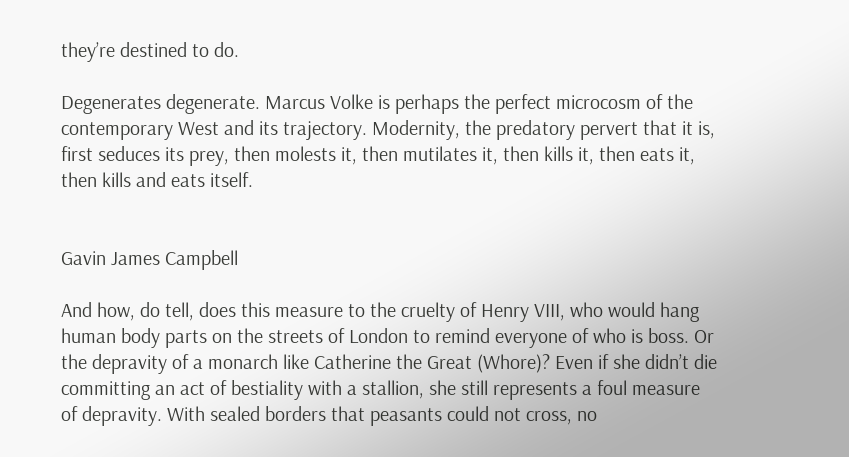they’re destined to do.

Degenerates degenerate. Marcus Volke is perhaps the perfect microcosm of the contemporary West and its trajectory. Modernity, the predatory pervert that it is, first seduces its prey, then molests it, then mutilates it, then kills it, then eats it, then kills and eats itself.


Gavin James Campbell

And how, do tell, does this measure to the cruelty of Henry VIII, who would hang human body parts on the streets of London to remind everyone of who is boss. Or the depravity of a monarch like Catherine the Great (Whore)? Even if she didn’t die committing an act of bestiality with a stallion, she still represents a foul measure of depravity. With sealed borders that peasants could not cross, no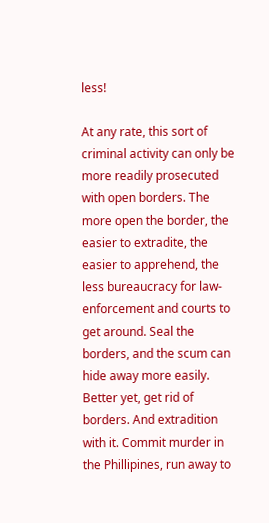less!

At any rate, this sort of criminal activity can only be more readily prosecuted with open borders. The more open the border, the easier to extradite, the easier to apprehend, the less bureaucracy for law-enforcement and courts to get around. Seal the borders, and the scum can hide away more easily.
Better yet, get rid of borders. And extradition with it. Commit murder in the Phillipines, run away to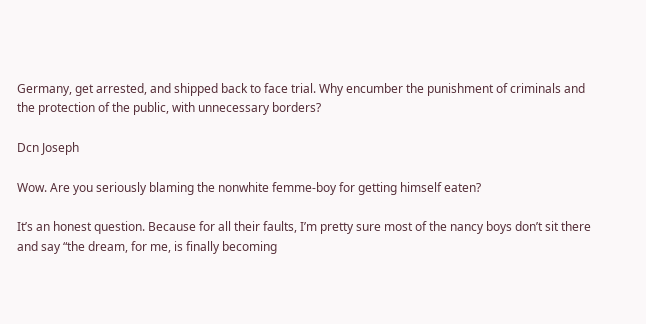Germany, get arrested, and shipped back to face trial. Why encumber the punishment of criminals and the protection of the public, with unnecessary borders?

Dcn Joseph

Wow. Are you seriously blaming the nonwhite femme-boy for getting himself eaten?

It’s an honest question. Because for all their faults, I’m pretty sure most of the nancy boys don’t sit there and say “the dream, for me, is finally becoming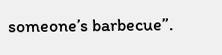someone’s barbecue”.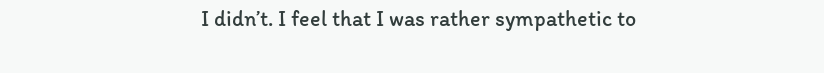I didn’t. I feel that I was rather sympathetic to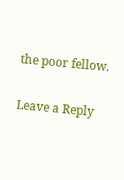the poor fellow.

Leave a Reply